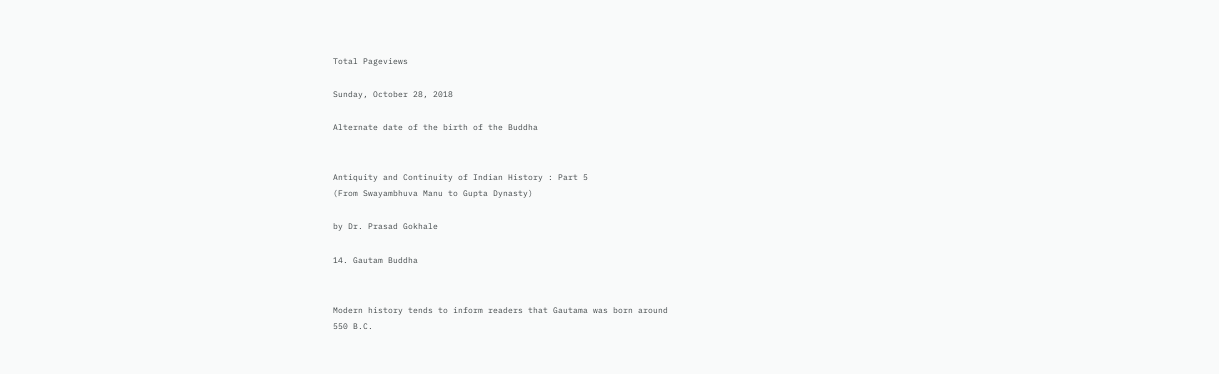Total Pageviews

Sunday, October 28, 2018

Alternate date of the birth of the Buddha


Antiquity and Continuity of Indian History : Part 5
(From Swayambhuva Manu to Gupta Dynasty)

by Dr. Prasad Gokhale

14. Gautam Buddha


Modern history tends to inform readers that Gautama was born around
550 B.C.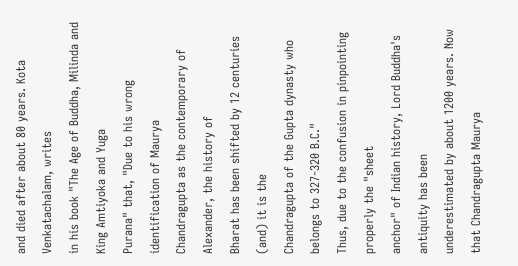and died after about 80 years. Kota Venkatachalam, writes
in his book "The Age of Buddha, Milinda and King Amtiyoka and Yuga
Purana" that, "Due to his wrong identification of Maurya
Chandragupta as the contemporary of Alexander, the history of
Bharat has been shifted by 12 centuries (and) it is the
Chandragupta of the Gupta dynasty who belongs to 327-320 B.C."
Thus, due to the confusion in pinpointing properly the "sheet
anchor" of Indian history, Lord Buddha's antiquity has been
underestimated by about 1200 years. Now that Chandragupta Maurya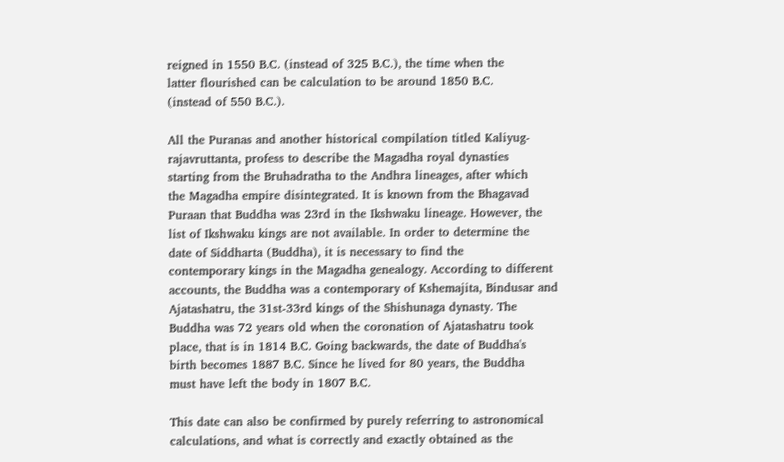reigned in 1550 B.C. (instead of 325 B.C.), the time when the
latter flourished can be calculation to be around 1850 B.C.
(instead of 550 B.C.).

All the Puranas and another historical compilation titled Kaliyug-
rajavruttanta, profess to describe the Magadha royal dynasties
starting from the Bruhadratha to the Andhra lineages, after which
the Magadha empire disintegrated. It is known from the Bhagavad
Puraan that Buddha was 23rd in the Ikshwaku lineage. However, the
list of Ikshwaku kings are not available. In order to determine the
date of Siddharta (Buddha), it is necessary to find the
contemporary kings in the Magadha genealogy. According to different
accounts, the Buddha was a contemporary of Kshemajita, Bindusar and
Ajatashatru, the 31st-33rd kings of the Shishunaga dynasty. The
Buddha was 72 years old when the coronation of Ajatashatru took
place, that is in 1814 B.C. Going backwards, the date of Buddha's
birth becomes 1887 B.C. Since he lived for 80 years, the Buddha
must have left the body in 1807 B.C.

This date can also be confirmed by purely referring to astronomical
calculations, and what is correctly and exactly obtained as the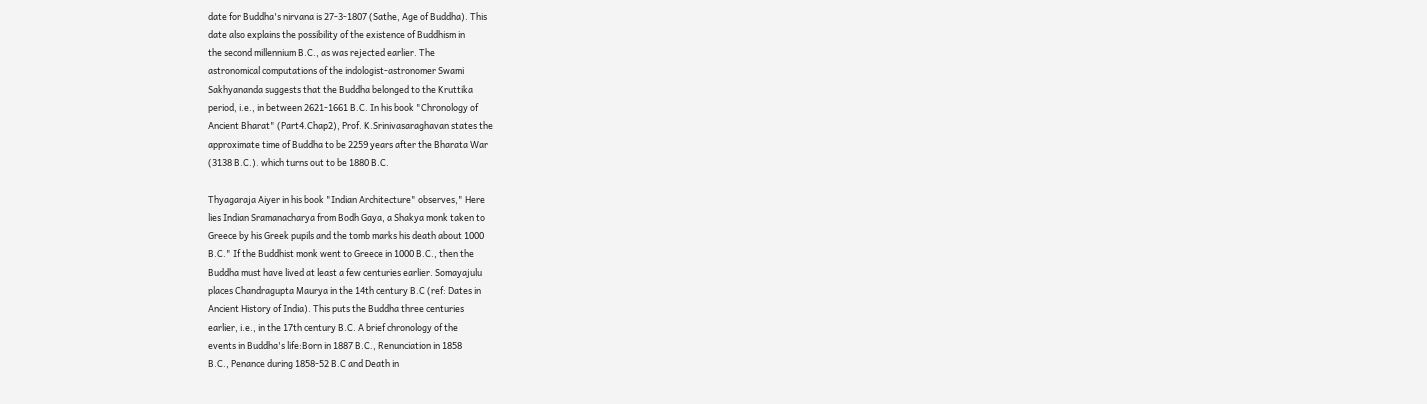date for Buddha's nirvana is 27-3-1807 (Sathe, Age of Buddha). This
date also explains the possibility of the existence of Buddhism in
the second millennium B.C., as was rejected earlier. The
astronomical computations of the indologist-astronomer Swami
Sakhyananda suggests that the Buddha belonged to the Kruttika
period, i.e., in between 2621-1661 B.C. In his book "Chronology of
Ancient Bharat" (Part4.Chap2), Prof. K.Srinivasaraghavan states the
approximate time of Buddha to be 2259 years after the Bharata War
(3138 B.C.). which turns out to be 1880 B.C.

Thyagaraja Aiyer in his book "Indian Architecture" observes," Here
lies Indian Sramanacharya from Bodh Gaya, a Shakya monk taken to
Greece by his Greek pupils and the tomb marks his death about 1000
B.C." If the Buddhist monk went to Greece in 1000 B.C., then the
Buddha must have lived at least a few centuries earlier. Somayajulu
places Chandragupta Maurya in the 14th century B.C (ref: Dates in
Ancient History of India). This puts the Buddha three centuries
earlier, i.e., in the 17th century B.C. A brief chronology of the
events in Buddha's life:Born in 1887 B.C., Renunciation in 1858
B.C., Penance during 1858-52 B.C and Death in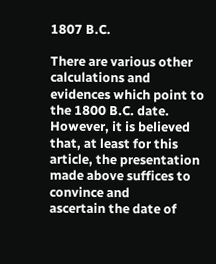1807 B.C.

There are various other calculations and evidences which point to
the 1800 B.C. date. However, it is believed that, at least for this
article, the presentation made above suffices to convince and
ascertain the date of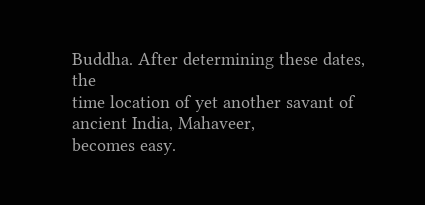Buddha. After determining these dates, the
time location of yet another savant of ancient India, Mahaveer,
becomes easy.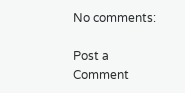No comments:

Post a Comment